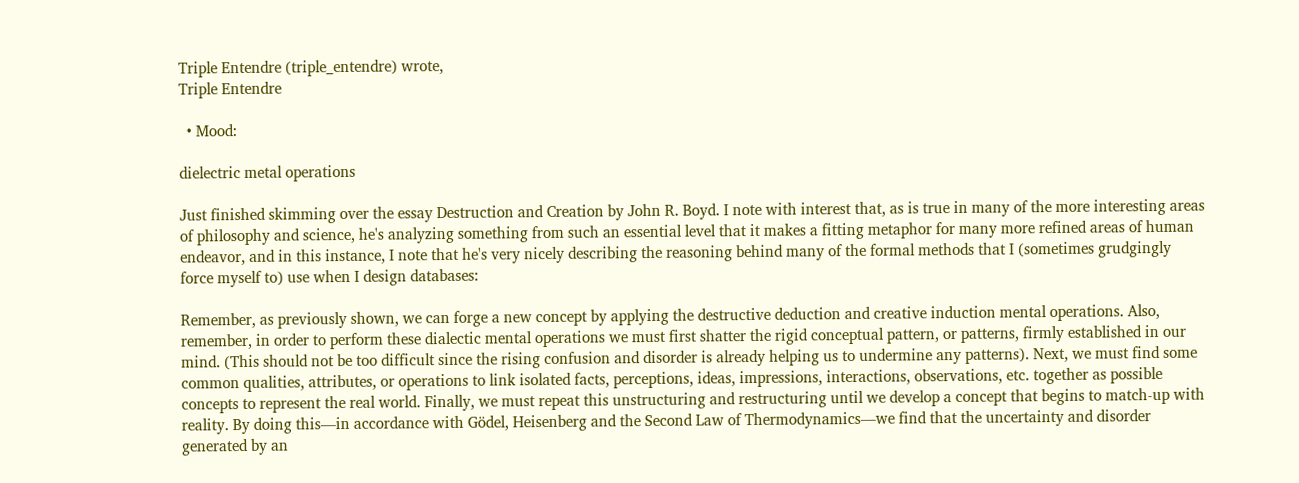Triple Entendre (triple_entendre) wrote,
Triple Entendre

  • Mood:

dielectric metal operations

Just finished skimming over the essay Destruction and Creation by John R. Boyd. I note with interest that, as is true in many of the more interesting areas of philosophy and science, he's analyzing something from such an essential level that it makes a fitting metaphor for many more refined areas of human endeavor, and in this instance, I note that he's very nicely describing the reasoning behind many of the formal methods that I (sometimes grudgingly force myself to) use when I design databases:

Remember, as previously shown, we can forge a new concept by applying the destructive deduction and creative induction mental operations. Also, remember, in order to perform these dialectic mental operations we must first shatter the rigid conceptual pattern, or patterns, firmly established in our mind. (This should not be too difficult since the rising confusion and disorder is already helping us to undermine any patterns). Next, we must find some common qualities, attributes, or operations to link isolated facts, perceptions, ideas, impressions, interactions, observations, etc. together as possible concepts to represent the real world. Finally, we must repeat this unstructuring and restructuring until we develop a concept that begins to match-up with reality. By doing this—in accordance with Gödel, Heisenberg and the Second Law of Thermodynamics—we find that the uncertainty and disorder generated by an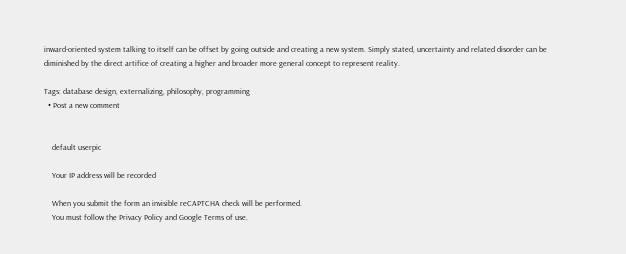inward-oriented system talking to itself can be offset by going outside and creating a new system. Simply stated, uncertainty and related disorder can be diminished by the direct artifice of creating a higher and broader more general concept to represent reality.

Tags: database design, externalizing, philosophy, programming
  • Post a new comment


    default userpic

    Your IP address will be recorded

    When you submit the form an invisible reCAPTCHA check will be performed.
    You must follow the Privacy Policy and Google Terms of use.